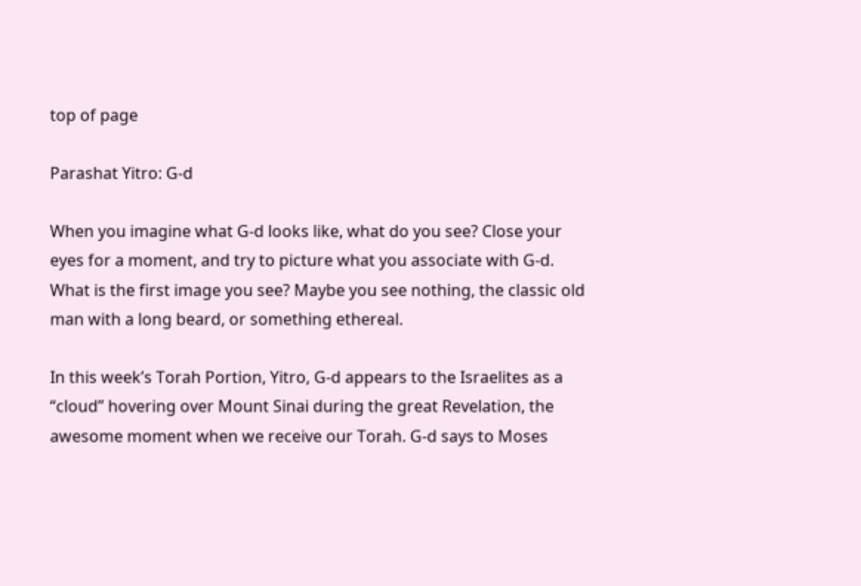top of page

Parashat Yitro: G-d

When you imagine what G-d looks like, what do you see? Close your eyes for a moment, and try to picture what you associate with G-d. What is the first image you see? Maybe you see nothing, the classic old man with a long beard, or something ethereal.

In this week’s Torah Portion, Yitro, G-d appears to the Israelites as a “cloud” hovering over Mount Sinai during the great Revelation, the awesome moment when we receive our Torah. G-d says to Moses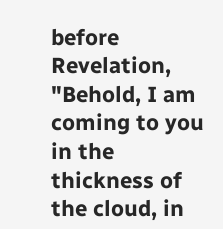before Revelation, "Behold, I am coming to you in the thickness of the cloud, in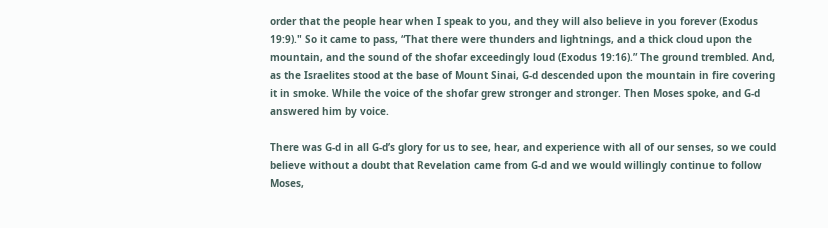order that the people hear when I speak to you, and they will also believe in you forever (Exodus 19:9)." So it came to pass, “That there were thunders and lightnings, and a thick cloud upon the mountain, and the sound of the shofar exceedingly loud (Exodus 19:16).” The ground trembled. And, as the Israelites stood at the base of Mount Sinai, G-d descended upon the mountain in fire covering it in smoke. While the voice of the shofar grew stronger and stronger. Then Moses spoke, and G-d answered him by voice.

There was G-d in all G-d’s glory for us to see, hear, and experience with all of our senses, so we could believe without a doubt that Revelation came from G-d and we would willingly continue to follow Moses,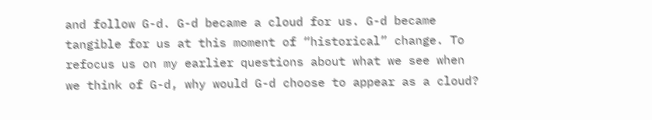and follow G-d. G-d became a cloud for us. G-d became tangible for us at this moment of “historical” change. To refocus us on my earlier questions about what we see when we think of G-d, why would G-d choose to appear as a cloud?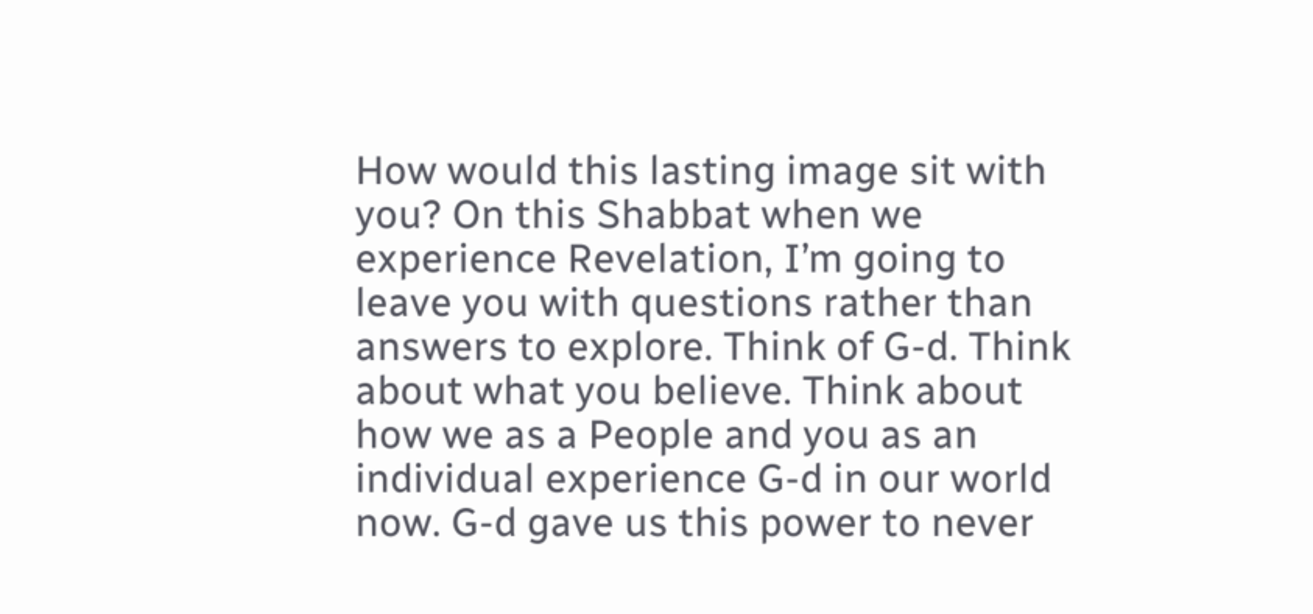How would this lasting image sit with you? On this Shabbat when we experience Revelation, I’m going to leave you with questions rather than answers to explore. Think of G-d. Think about what you believe. Think about how we as a People and you as an individual experience G-d in our world now. G-d gave us this power to never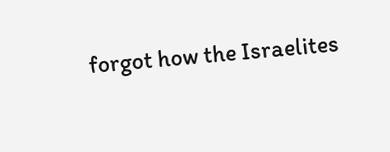forgot how the Israelites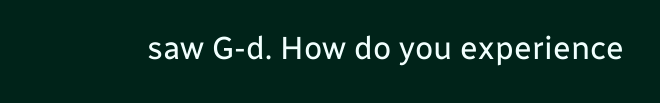saw G-d. How do you experience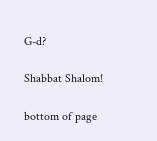G-d?

Shabbat Shalom!

bottom of page